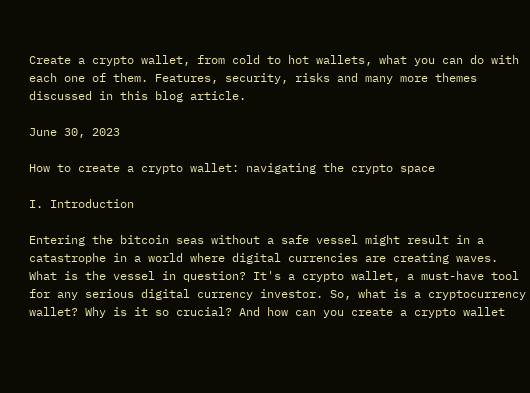Create a crypto wallet, from cold to hot wallets, what you can do with each one of them. Features, security, risks and many more themes discussed in this blog article.

June 30, 2023

How to create a crypto wallet: navigating the crypto space

I. Introduction

Entering the bitcoin seas without a safe vessel might result in a catastrophe in a world where digital currencies are creating waves. What is the vessel in question? It's a crypto wallet, a must-have tool for any serious digital currency investor. So, what is a cryptocurrency wallet? Why is it so crucial? And how can you create a crypto wallet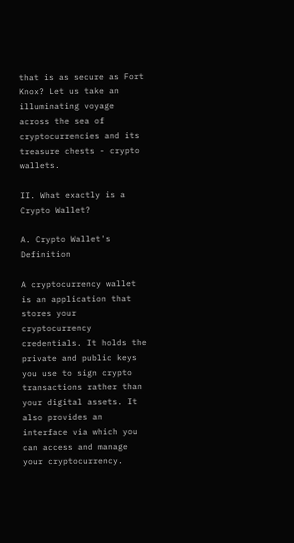that is as secure as Fort Knox? Let us take an illuminating voyage across the sea of cryptocurrencies and its treasure chests - crypto wallets.

II. What exactly is a Crypto Wallet?

A. Crypto Wallet's Definition

A cryptocurrency wallet is an application that stores your cryptocurrency credentials. It holds the private and public keys you use to sign crypto transactions rather than your digital assets. It also provides an interface via which you can access and manage your cryptocurrency.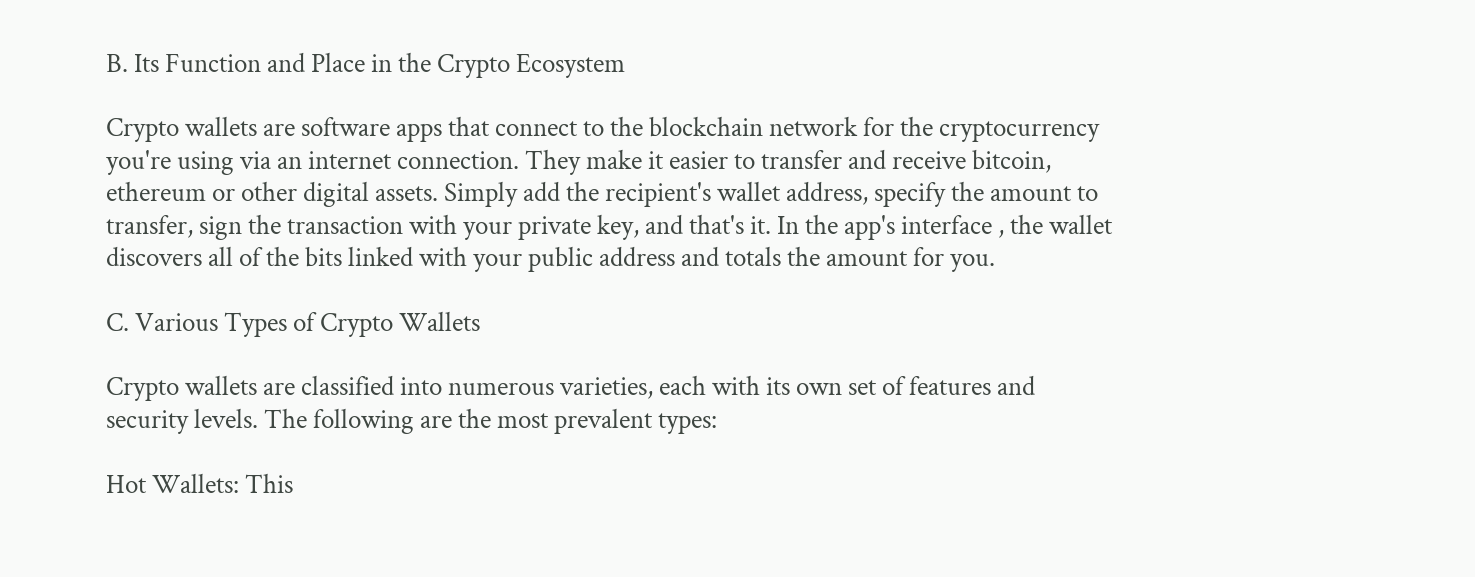B. Its Function and Place in the Crypto Ecosystem

Crypto wallets are software apps that connect to the blockchain network for the cryptocurrency you're using via an internet connection. They make it easier to transfer and receive bitcoin, ethereum or other digital assets. Simply add the recipient's wallet address, specify the amount to transfer, sign the transaction with your private key, and that's it. In the app's interface , the wallet discovers all of the bits linked with your public address and totals the amount for you.

C. Various Types of Crypto Wallets

Crypto wallets are classified into numerous varieties, each with its own set of features and security levels. The following are the most prevalent types:

Hot Wallets: This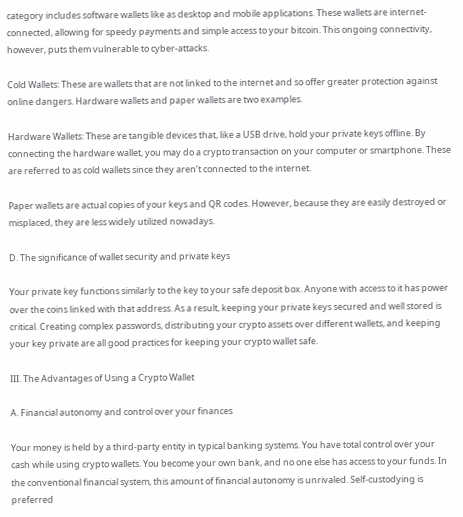category includes software wallets like as desktop and mobile applications. These wallets are internet-connected, allowing for speedy payments and simple access to your bitcoin. This ongoing connectivity, however, puts them vulnerable to cyber-attacks.

Cold Wallets: These are wallets that are not linked to the internet and so offer greater protection against online dangers. Hardware wallets and paper wallets are two examples.

Hardware Wallets: These are tangible devices that, like a USB drive, hold your private keys offline. By connecting the hardware wallet, you may do a crypto transaction on your computer or smartphone. These are referred to as cold wallets since they aren’t connected to the internet.

Paper wallets are actual copies of your keys and QR codes. However, because they are easily destroyed or misplaced, they are less widely utilized nowadays.

D. The significance of wallet security and private keys

Your private key functions similarly to the key to your safe deposit box. Anyone with access to it has power over the coins linked with that address. As a result, keeping your private keys secured and well stored is critical. Creating complex passwords, distributing your crypto assets over different wallets, and keeping your key private are all good practices for keeping your crypto wallet safe.

III. The Advantages of Using a Crypto Wallet

A. Financial autonomy and control over your finances

Your money is held by a third-party entity in typical banking systems. You have total control over your cash while using crypto wallets. You become your own bank, and no one else has access to your funds. In the conventional financial system, this amount of financial autonomy is unrivaled. Self-custodying is preferred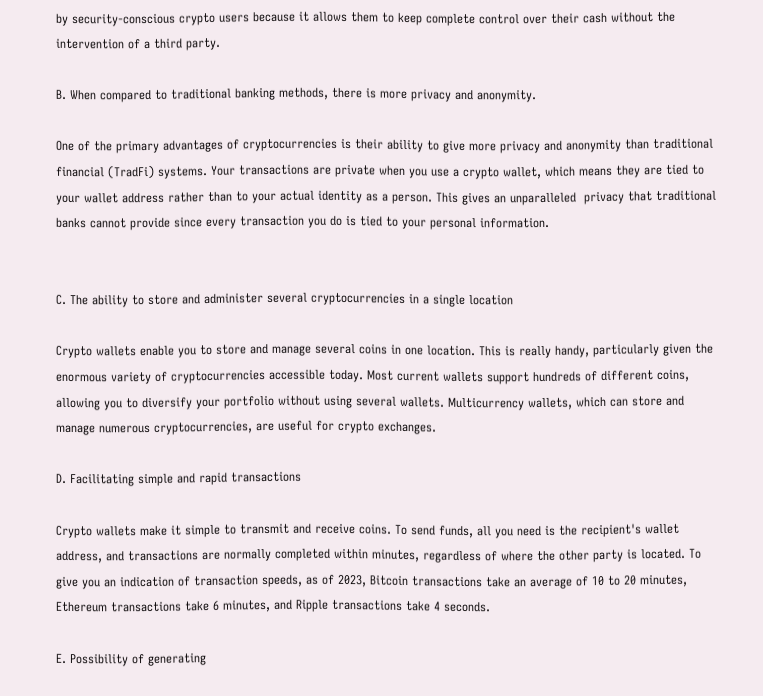by security-conscious crypto users because it allows them to keep complete control over their cash without the intervention of a third party.

B. When compared to traditional banking methods, there is more privacy and anonymity.

One of the primary advantages of cryptocurrencies is their ability to give more privacy and anonymity than traditional financial (TradFi) systems. Your transactions are private when you use a crypto wallet, which means they are tied to your wallet address rather than to your actual identity as a person. This gives an unparalleled  privacy that traditional banks cannot provide since every transaction you do is tied to your personal information.


C. The ability to store and administer several cryptocurrencies in a single location

Crypto wallets enable you to store and manage several coins in one location. This is really handy, particularly given the enormous variety of cryptocurrencies accessible today. Most current wallets support hundreds of different coins, allowing you to diversify your portfolio without using several wallets. Multicurrency wallets, which can store and manage numerous cryptocurrencies, are useful for crypto exchanges.

D. Facilitating simple and rapid transactions

Crypto wallets make it simple to transmit and receive coins. To send funds, all you need is the recipient's wallet address, and transactions are normally completed within minutes, regardless of where the other party is located. To give you an indication of transaction speeds, as of 2023, Bitcoin transactions take an average of 10 to 20 minutes, Ethereum transactions take 6 minutes, and Ripple transactions take 4 seconds.

E. Possibility of generating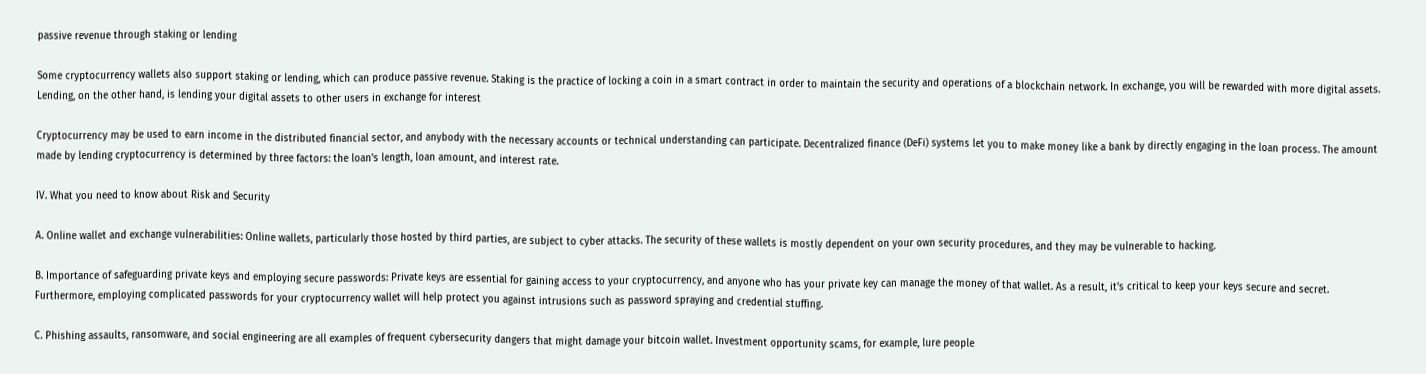passive revenue through staking or lending

Some cryptocurrency wallets also support staking or lending, which can produce passive revenue. Staking is the practice of locking a coin in a smart contract in order to maintain the security and operations of a blockchain network. In exchange, you will be rewarded with more digital assets. Lending, on the other hand, is lending your digital assets to other users in exchange for interest

Cryptocurrency may be used to earn income in the distributed financial sector, and anybody with the necessary accounts or technical understanding can participate. Decentralized finance (DeFi) systems let you to make money like a bank by directly engaging in the loan process. The amount made by lending cryptocurrency is determined by three factors: the loan's length, loan amount, and interest rate.

IV. What you need to know about Risk and Security

A. Online wallet and exchange vulnerabilities: Online wallets, particularly those hosted by third parties, are subject to cyber attacks. The security of these wallets is mostly dependent on your own security procedures, and they may be vulnerable to hacking.

B. Importance of safeguarding private keys and employing secure passwords: Private keys are essential for gaining access to your cryptocurrency, and anyone who has your private key can manage the money of that wallet. As a result, it's critical to keep your keys secure and secret. Furthermore, employing complicated passwords for your cryptocurrency wallet will help protect you against intrusions such as password spraying and credential stuffing.

C. Phishing assaults, ransomware, and social engineering are all examples of frequent cybersecurity dangers that might damage your bitcoin wallet. Investment opportunity scams, for example, lure people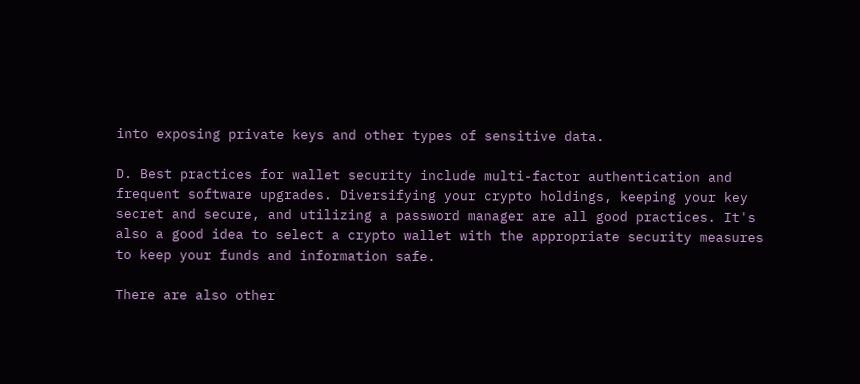into exposing private keys and other types of sensitive data.

D. Best practices for wallet security include multi-factor authentication and frequent software upgrades. Diversifying your crypto holdings, keeping your key secret and secure, and utilizing a password manager are all good practices. It's also a good idea to select a crypto wallet with the appropriate security measures to keep your funds and information safe.

There are also other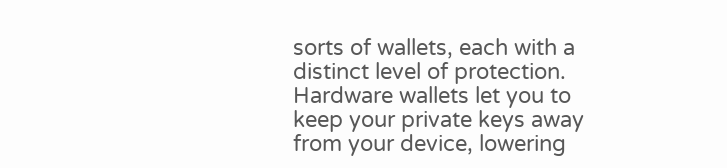sorts of wallets, each with a distinct level of protection. Hardware wallets let you to keep your private keys away from your device, lowering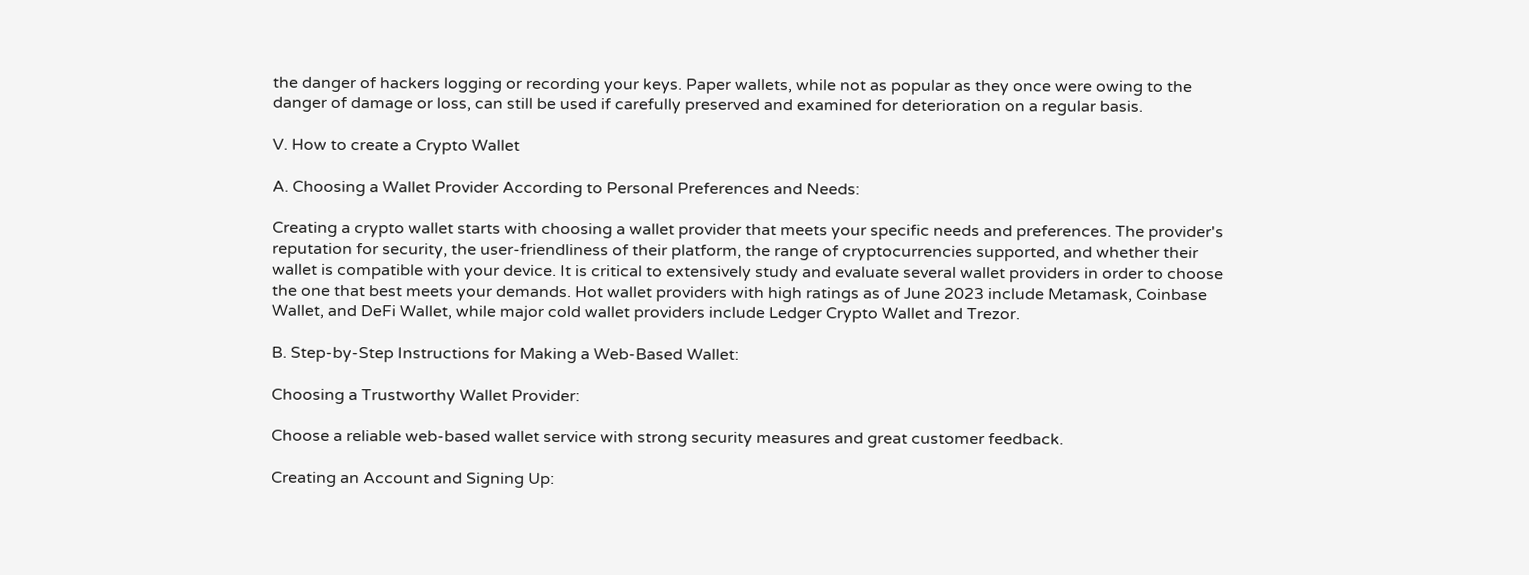the danger of hackers logging or recording your keys. Paper wallets, while not as popular as they once were owing to the danger of damage or loss, can still be used if carefully preserved and examined for deterioration on a regular basis.

V. How to create a Crypto Wallet

A. Choosing a Wallet Provider According to Personal Preferences and Needs:

Creating a crypto wallet starts with choosing a wallet provider that meets your specific needs and preferences. The provider's reputation for security, the user-friendliness of their platform, the range of cryptocurrencies supported, and whether their wallet is compatible with your device. It is critical to extensively study and evaluate several wallet providers in order to choose the one that best meets your demands. Hot wallet providers with high ratings as of June 2023 include Metamask, Coinbase Wallet, and DeFi Wallet, while major cold wallet providers include Ledger Crypto Wallet and Trezor.

B. Step-by-Step Instructions for Making a Web-Based Wallet:

Choosing a Trustworthy Wallet Provider:

Choose a reliable web-based wallet service with strong security measures and great customer feedback.

Creating an Account and Signing Up: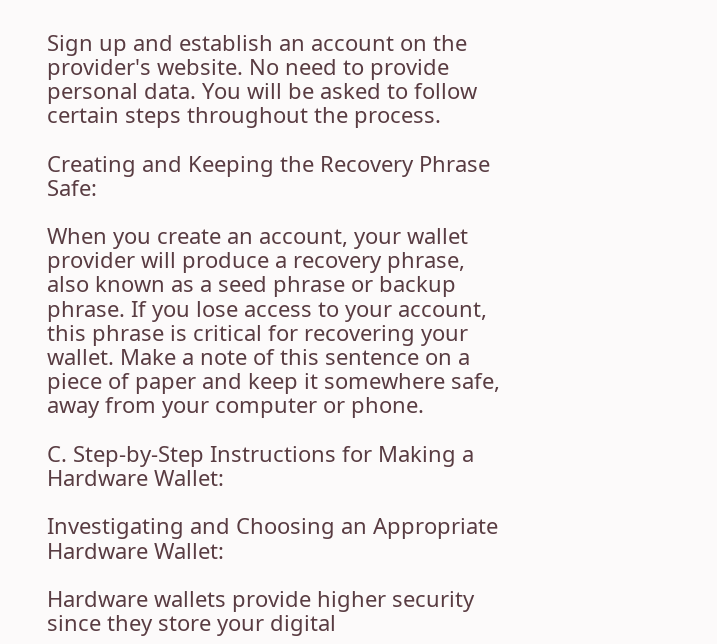Sign up and establish an account on the provider's website. No need to provide personal data. You will be asked to follow certain steps throughout the process.

Creating and Keeping the Recovery Phrase Safe:

When you create an account, your wallet provider will produce a recovery phrase, also known as a seed phrase or backup phrase. If you lose access to your account, this phrase is critical for recovering your wallet. Make a note of this sentence on a piece of paper and keep it somewhere safe, away from your computer or phone.

C. Step-by-Step Instructions for Making a Hardware Wallet:

Investigating and Choosing an Appropriate Hardware Wallet:

Hardware wallets provide higher security since they store your digital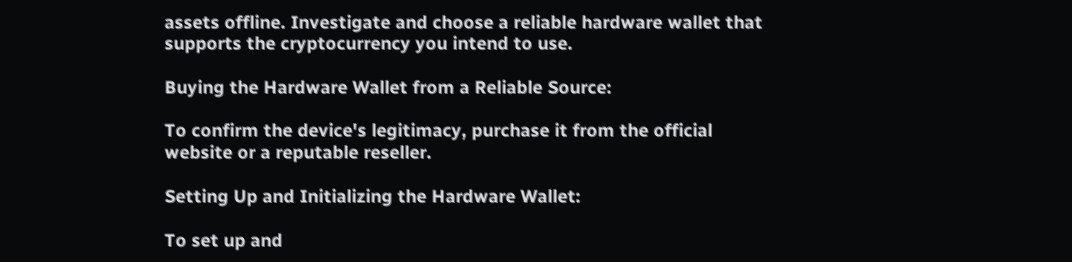assets offline. Investigate and choose a reliable hardware wallet that supports the cryptocurrency you intend to use.

Buying the Hardware Wallet from a Reliable Source:

To confirm the device's legitimacy, purchase it from the official website or a reputable reseller.

Setting Up and Initializing the Hardware Wallet:

To set up and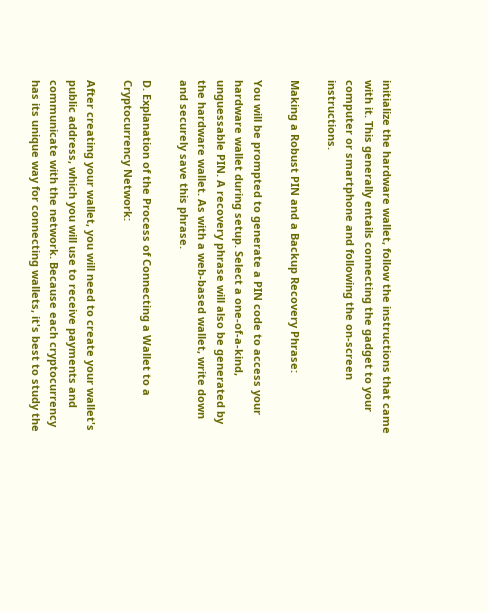initialize the hardware wallet, follow the instructions that came with it. This generally entails connecting the gadget to your computer or smartphone and following the on-screen instructions.

Making a Robust PIN and a Backup Recovery Phrase:

You will be prompted to generate a PIN code to access your hardware wallet during setup. Select a one-of-a-kind, unguessable PIN. A recovery phrase will also be generated by the hardware wallet. As with a web-based wallet, write down and securely save this phrase.

D. Explanation of the Process of Connecting a Wallet to a Cryptocurrency Network:

After creating your wallet, you will need to create your wallet's public address, which you will use to receive payments and communicate with the network. Because each cryptocurrency has its unique way for connecting wallets, it's best to study the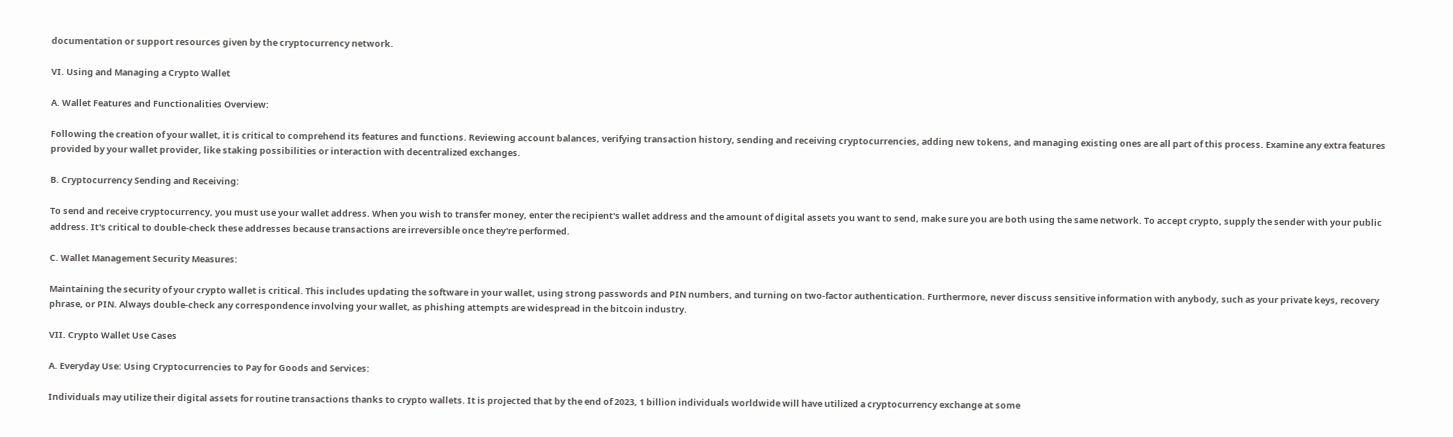documentation or support resources given by the cryptocurrency network.

VI. Using and Managing a Crypto Wallet

A. Wallet Features and Functionalities Overview:

Following the creation of your wallet, it is critical to comprehend its features and functions. Reviewing account balances, verifying transaction history, sending and receiving cryptocurrencies, adding new tokens, and managing existing ones are all part of this process. Examine any extra features provided by your wallet provider, like staking possibilities or interaction with decentralized exchanges.

B. Cryptocurrency Sending and Receiving:

To send and receive cryptocurrency, you must use your wallet address. When you wish to transfer money, enter the recipient's wallet address and the amount of digital assets you want to send, make sure you are both using the same network. To accept crypto, supply the sender with your public address. It's critical to double-check these addresses because transactions are irreversible once they're performed.

C. Wallet Management Security Measures:

Maintaining the security of your crypto wallet is critical. This includes updating the software in your wallet, using strong passwords and PIN numbers, and turning on two-factor authentication. Furthermore, never discuss sensitive information with anybody, such as your private keys, recovery phrase, or PIN. Always double-check any correspondence involving your wallet, as phishing attempts are widespread in the bitcoin industry.

VII. Crypto Wallet Use Cases

A. Everyday Use: Using Cryptocurrencies to Pay for Goods and Services:

Individuals may utilize their digital assets for routine transactions thanks to crypto wallets. It is projected that by the end of 2023, 1 billion individuals worldwide will have utilized a cryptocurrency exchange at some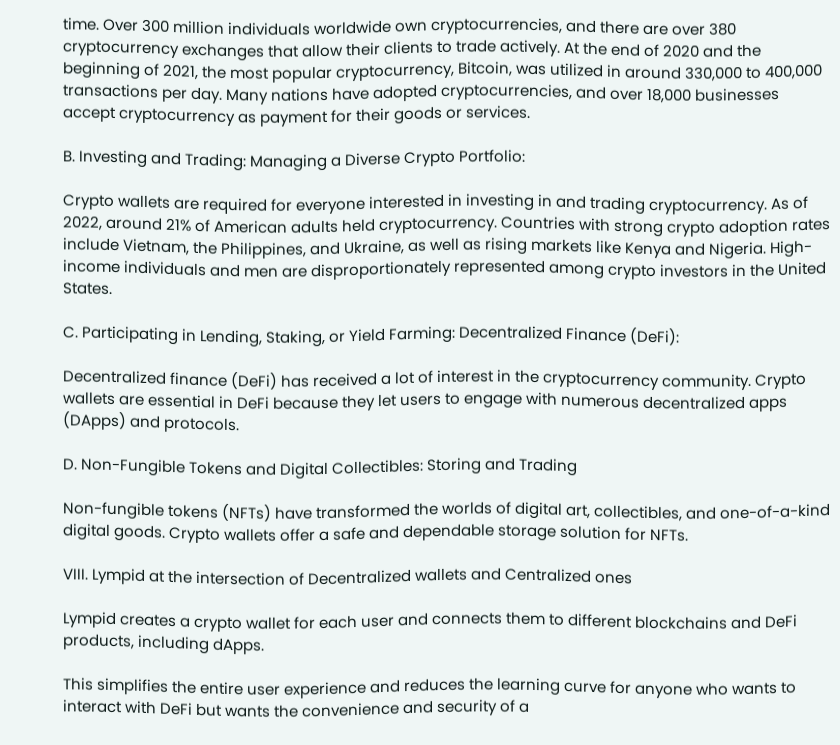time. Over 300 million individuals worldwide own cryptocurrencies, and there are over 380 cryptocurrency exchanges that allow their clients to trade actively. At the end of 2020 and the beginning of 2021, the most popular cryptocurrency, Bitcoin, was utilized in around 330,000 to 400,000 transactions per day. Many nations have adopted cryptocurrencies, and over 18,000 businesses accept cryptocurrency as payment for their goods or services.

B. Investing and Trading: Managing a Diverse Crypto Portfolio:

Crypto wallets are required for everyone interested in investing in and trading cryptocurrency. As of 2022, around 21% of American adults held cryptocurrency. Countries with strong crypto adoption rates include Vietnam, the Philippines, and Ukraine, as well as rising markets like Kenya and Nigeria. High-income individuals and men are disproportionately represented among crypto investors in the United States.

C. Participating in Lending, Staking, or Yield Farming: Decentralized Finance (DeFi):

Decentralized finance (DeFi) has received a lot of interest in the cryptocurrency community. Crypto wallets are essential in DeFi because they let users to engage with numerous decentralized apps (DApps) and protocols.

D. Non-Fungible Tokens and Digital Collectibles: Storing and Trading

Non-fungible tokens (NFTs) have transformed the worlds of digital art, collectibles, and one-of-a-kind digital goods. Crypto wallets offer a safe and dependable storage solution for NFTs.

VIII. Lympid at the intersection of Decentralized wallets and Centralized ones

Lympid creates a crypto wallet for each user and connects them to different blockchains and DeFi products, including dApps.

This simplifies the entire user experience and reduces the learning curve for anyone who wants to interact with DeFi but wants the convenience and security of a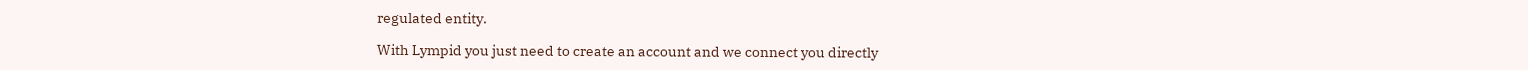regulated entity.

With Lympid you just need to create an account and we connect you directly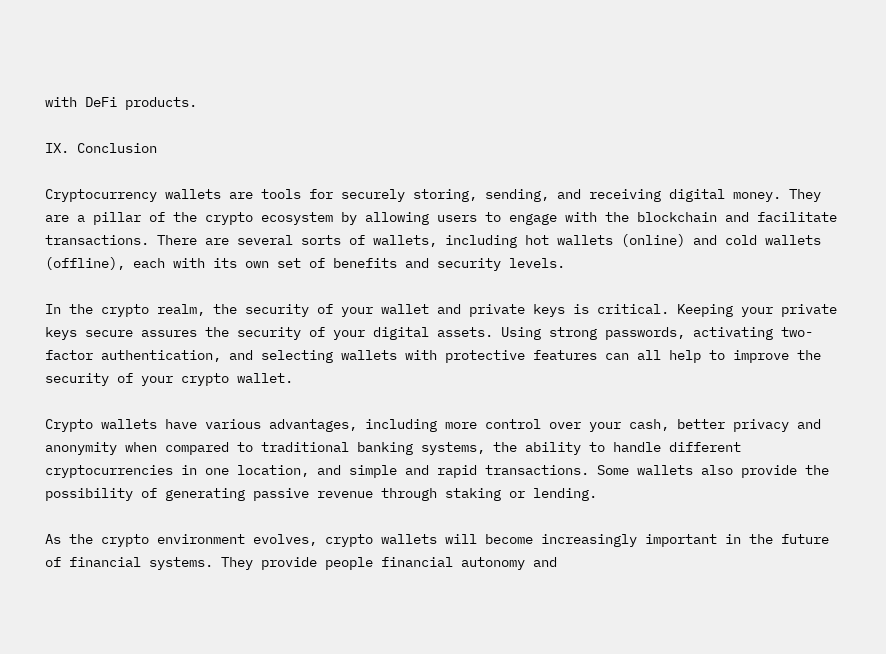with DeFi products.

IX. Conclusion

Cryptocurrency wallets are tools for securely storing, sending, and receiving digital money. They are a pillar of the crypto ecosystem by allowing users to engage with the blockchain and facilitate transactions. There are several sorts of wallets, including hot wallets (online) and cold wallets (offline), each with its own set of benefits and security levels.

In the crypto realm, the security of your wallet and private keys is critical. Keeping your private keys secure assures the security of your digital assets. Using strong passwords, activating two-factor authentication, and selecting wallets with protective features can all help to improve the security of your crypto wallet.

Crypto wallets have various advantages, including more control over your cash, better privacy and anonymity when compared to traditional banking systems, the ability to handle different cryptocurrencies in one location, and simple and rapid transactions. Some wallets also provide the possibility of generating passive revenue through staking or lending.

As the crypto environment evolves, crypto wallets will become increasingly important in the future of financial systems. They provide people financial autonomy and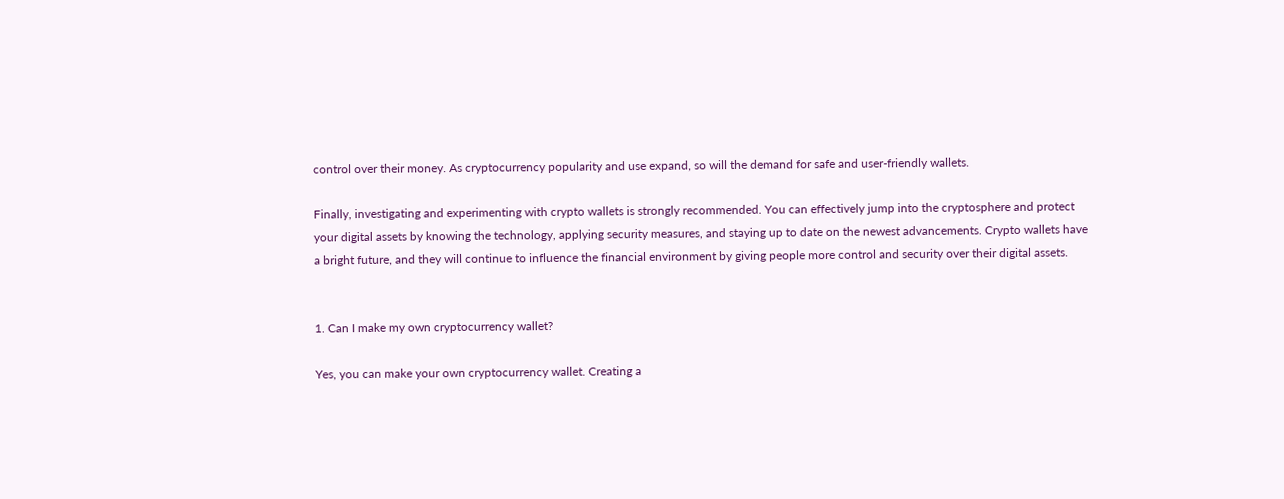control over their money. As cryptocurrency popularity and use expand, so will the demand for safe and user-friendly wallets.

Finally, investigating and experimenting with crypto wallets is strongly recommended. You can effectively jump into the cryptosphere and protect your digital assets by knowing the technology, applying security measures, and staying up to date on the newest advancements. Crypto wallets have a bright future, and they will continue to influence the financial environment by giving people more control and security over their digital assets.


1. Can I make my own cryptocurrency wallet?

Yes, you can make your own cryptocurrency wallet. Creating a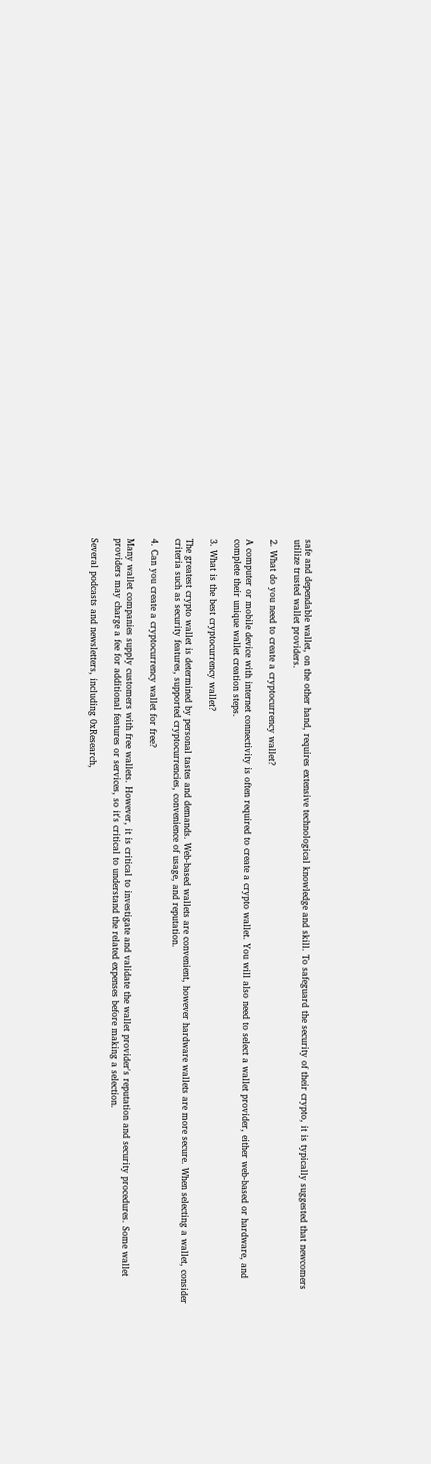safe and dependable wallet, on the other hand, requires extensive technological knowledge and skill. To safeguard the security of their crypto, it is typically suggested that newcomers utilize trusted wallet providers.

2. What do you need to create a cryptocurrency wallet?

A computer or mobile device with internet connectivity is often required to create a crypto wallet. You will also need to select a wallet provider, either web-based or hardware, and complete their unique wallet creation steps.

3. What is the best cryptocurrency wallet?

The greatest crypto wallet is determined by personal tastes and demands. Web-based wallets are convenient, however hardware wallets are more secure. When selecting a wallet, consider criteria such as security features, supported cryptocurrencies, convenience of usage, and reputation.

4. Can you create a cryptocurrency wallet for free?

Many wallet companies supply customers with free wallets. However, it is critical to investigate and validate the wallet provider's reputation and security procedures. Some wallet providers may charge a fee for additional features or services, so it's critical to understand the related expenses before making a selection.

Several podcasts and newsletters, including 0xResearch,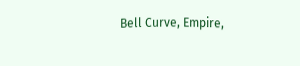Bell Curve, Empire,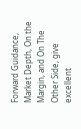Forward Guidance, Market Depth, On the Margin, and On The Other Side, give excellent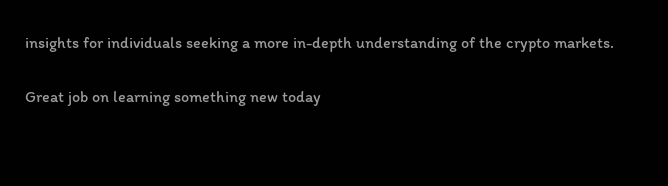insights for individuals seeking a more in-depth understanding of the crypto markets.

Great job on learning something new today